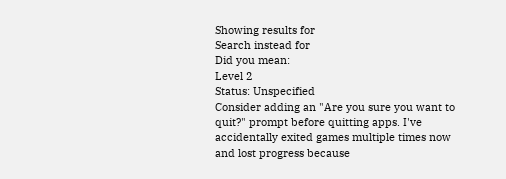Showing results for
Search instead for
Did you mean:
Level 2
Status: Unspecified
Consider adding an "Are you sure you want to quit?" prompt before quitting apps. I've accidentally exited games multiple times now and lost progress because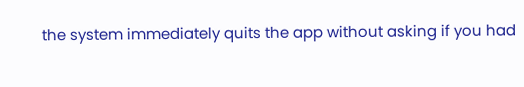the system immediately quits the app without asking if you had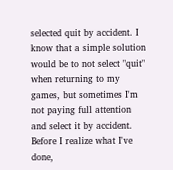selected quit by accident. I know that a simple solution would be to not select "quit" when returning to my games, but sometimes I'm not paying full attention and select it by accident. Before I realize what I've done,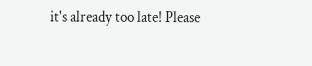it's already too late! Please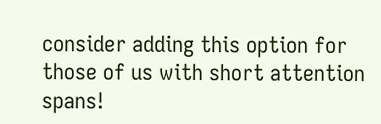consider adding this option for those of us with short attention spans!